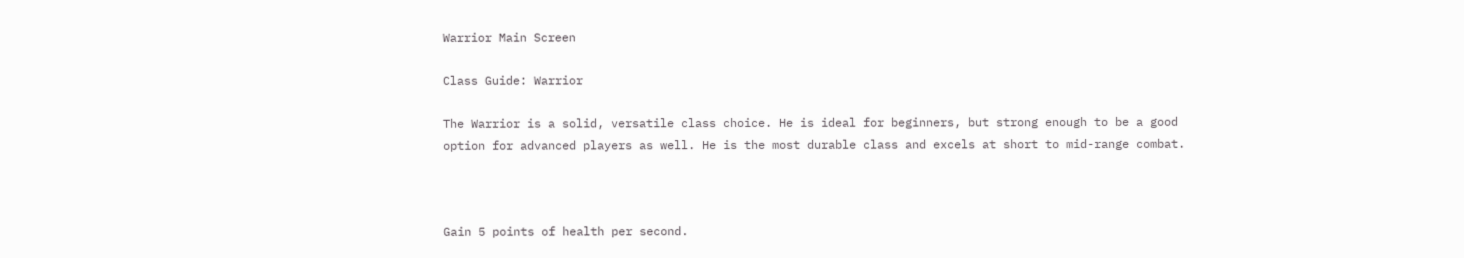Warrior Main Screen

Class Guide: Warrior

The Warrior is a solid, versatile class choice. He is ideal for beginners, but strong enough to be a good option for advanced players as well. He is the most durable class and excels at short to mid-range combat.



Gain 5 points of health per second.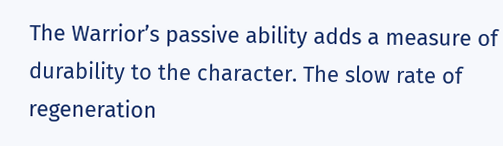The Warrior’s passive ability adds a measure of durability to the character. The slow rate of regeneration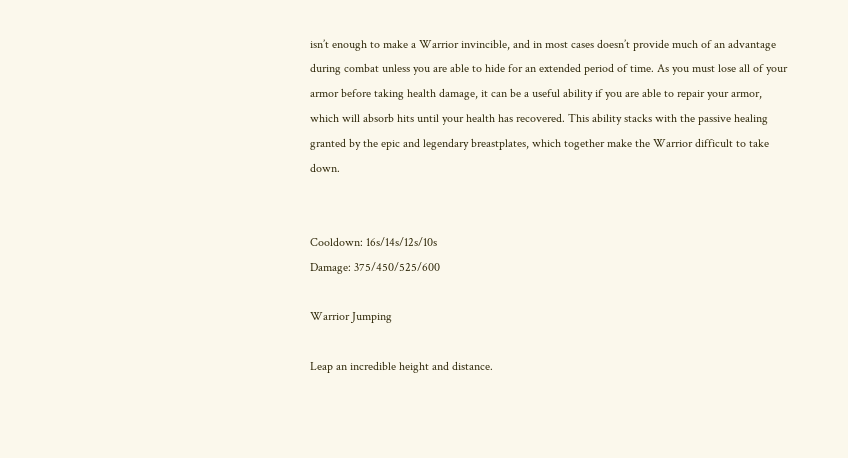isn’t enough to make a Warrior invincible, and in most cases doesn’t provide much of an advantage during combat unless you are able to hide for an extended period of time. As you must lose all of your armor before taking health damage, it can be a useful ability if you are able to repair your armor, which will absorb hits until your health has recovered. This ability stacks with the passive healing granted by the epic and legendary breastplates, which together make the Warrior difficult to take down.


Cooldown: 16s/14s/12s/10s
Damage: 375/450/525/600

Warrior Jumping

Leap an incredible height and distance.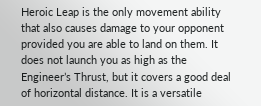Heroic Leap is the only movement ability that also causes damage to your opponent provided you are able to land on them. It does not launch you as high as the Engineer’s Thrust, but it covers a good deal of horizontal distance. It is a versatile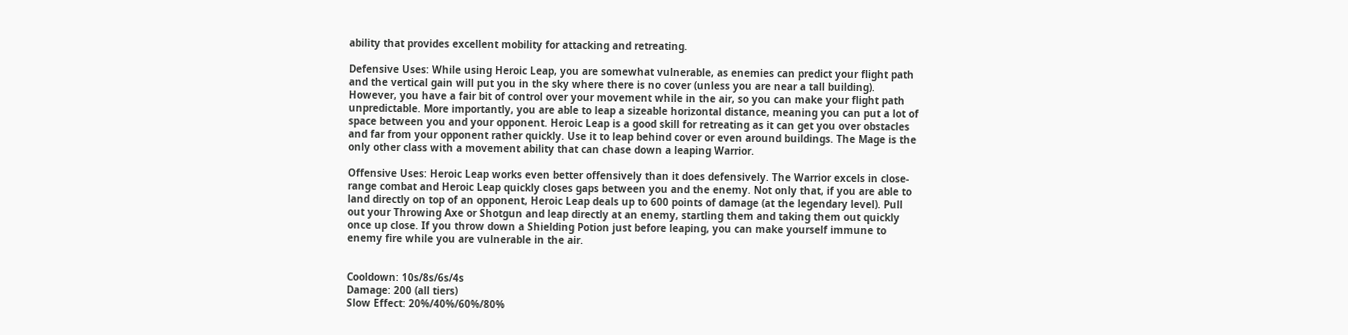ability that provides excellent mobility for attacking and retreating.

Defensive Uses: While using Heroic Leap, you are somewhat vulnerable, as enemies can predict your flight path and the vertical gain will put you in the sky where there is no cover (unless you are near a tall building). However, you have a fair bit of control over your movement while in the air, so you can make your flight path unpredictable. More importantly, you are able to leap a sizeable horizontal distance, meaning you can put a lot of space between you and your opponent. Heroic Leap is a good skill for retreating as it can get you over obstacles and far from your opponent rather quickly. Use it to leap behind cover or even around buildings. The Mage is the only other class with a movement ability that can chase down a leaping Warrior.

Offensive Uses: Heroic Leap works even better offensively than it does defensively. The Warrior excels in close-range combat and Heroic Leap quickly closes gaps between you and the enemy. Not only that, if you are able to land directly on top of an opponent, Heroic Leap deals up to 600 points of damage (at the legendary level). Pull out your Throwing Axe or Shotgun and leap directly at an enemy, startling them and taking them out quickly once up close. If you throw down a Shielding Potion just before leaping, you can make yourself immune to enemy fire while you are vulnerable in the air.


Cooldown: 10s/8s/6s/4s
Damage: 200 (all tiers)
Slow Effect: 20%/40%/60%/80%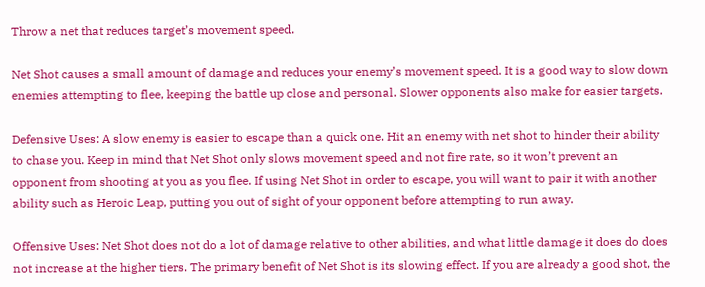Throw a net that reduces target’s movement speed.

Net Shot causes a small amount of damage and reduces your enemy’s movement speed. It is a good way to slow down enemies attempting to flee, keeping the battle up close and personal. Slower opponents also make for easier targets.

Defensive Uses: A slow enemy is easier to escape than a quick one. Hit an enemy with net shot to hinder their ability to chase you. Keep in mind that Net Shot only slows movement speed and not fire rate, so it won’t prevent an opponent from shooting at you as you flee. If using Net Shot in order to escape, you will want to pair it with another ability such as Heroic Leap, putting you out of sight of your opponent before attempting to run away.

Offensive Uses: Net Shot does not do a lot of damage relative to other abilities, and what little damage it does do does not increase at the higher tiers. The primary benefit of Net Shot is its slowing effect. If you are already a good shot, the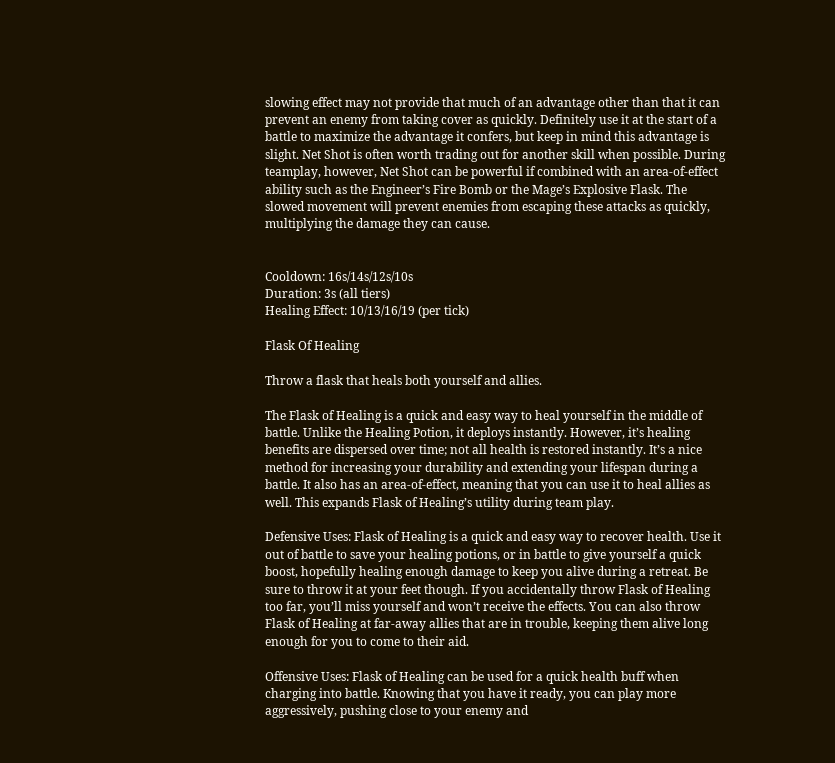slowing effect may not provide that much of an advantage other than that it can prevent an enemy from taking cover as quickly. Definitely use it at the start of a battle to maximize the advantage it confers, but keep in mind this advantage is slight. Net Shot is often worth trading out for another skill when possible. During teamplay, however, Net Shot can be powerful if combined with an area-of-effect ability such as the Engineer’s Fire Bomb or the Mage’s Explosive Flask. The slowed movement will prevent enemies from escaping these attacks as quickly, multiplying the damage they can cause.


Cooldown: 16s/14s/12s/10s
Duration: 3s (all tiers)
Healing Effect: 10/13/16/19 (per tick)

Flask Of Healing

Throw a flask that heals both yourself and allies.

The Flask of Healing is a quick and easy way to heal yourself in the middle of battle. Unlike the Healing Potion, it deploys instantly. However, it’s healing benefits are dispersed over time; not all health is restored instantly. It’s a nice method for increasing your durability and extending your lifespan during a battle. It also has an area-of-effect, meaning that you can use it to heal allies as well. This expands Flask of Healing’s utility during team play.

Defensive Uses: Flask of Healing is a quick and easy way to recover health. Use it out of battle to save your healing potions, or in battle to give yourself a quick boost, hopefully healing enough damage to keep you alive during a retreat. Be sure to throw it at your feet though. If you accidentally throw Flask of Healing too far, you’ll miss yourself and won’t receive the effects. You can also throw Flask of Healing at far-away allies that are in trouble, keeping them alive long enough for you to come to their aid.

Offensive Uses: Flask of Healing can be used for a quick health buff when charging into battle. Knowing that you have it ready, you can play more aggressively, pushing close to your enemy and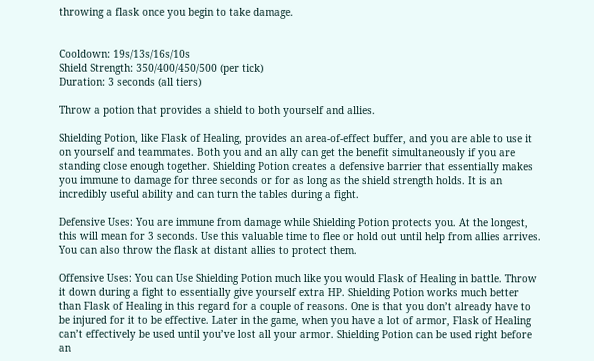throwing a flask once you begin to take damage.


Cooldown: 19s/13s/16s/10s
Shield Strength: 350/400/450/500 (per tick)
Duration: 3 seconds (all tiers)

Throw a potion that provides a shield to both yourself and allies.

Shielding Potion, like Flask of Healing, provides an area-of-effect buffer, and you are able to use it on yourself and teammates. Both you and an ally can get the benefit simultaneously if you are standing close enough together. Shielding Potion creates a defensive barrier that essentially makes you immune to damage for three seconds or for as long as the shield strength holds. It is an incredibly useful ability and can turn the tables during a fight.

Defensive Uses: You are immune from damage while Shielding Potion protects you. At the longest, this will mean for 3 seconds. Use this valuable time to flee or hold out until help from allies arrives. You can also throw the flask at distant allies to protect them.

Offensive Uses: You can Use Shielding Potion much like you would Flask of Healing in battle. Throw it down during a fight to essentially give yourself extra HP. Shielding Potion works much better than Flask of Healing in this regard for a couple of reasons. One is that you don’t already have to be injured for it to be effective. Later in the game, when you have a lot of armor, Flask of Healing can’t effectively be used until you’ve lost all your armor. Shielding Potion can be used right before an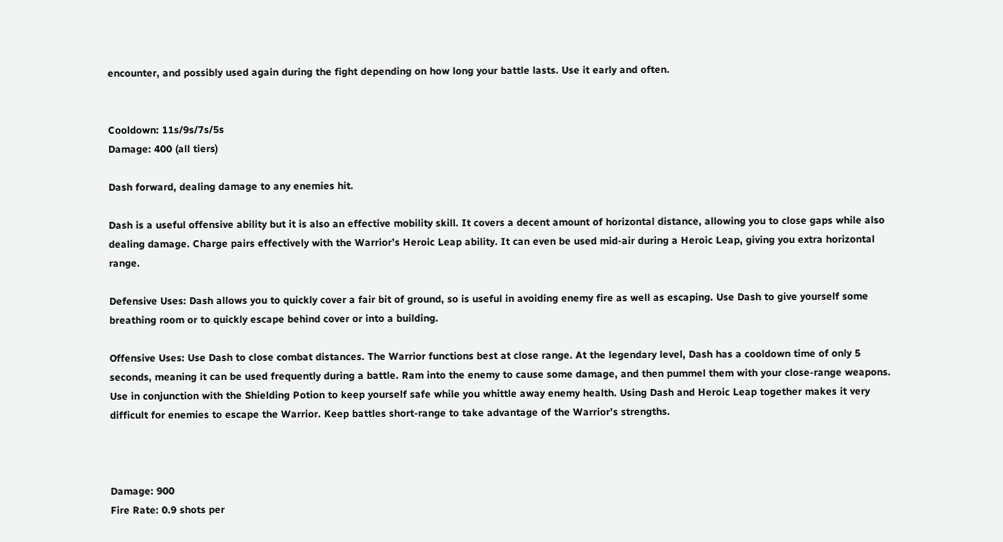encounter, and possibly used again during the fight depending on how long your battle lasts. Use it early and often.


Cooldown: 11s/9s/7s/5s
Damage: 400 (all tiers)

Dash forward, dealing damage to any enemies hit.

Dash is a useful offensive ability but it is also an effective mobility skill. It covers a decent amount of horizontal distance, allowing you to close gaps while also dealing damage. Charge pairs effectively with the Warrior’s Heroic Leap ability. It can even be used mid-air during a Heroic Leap, giving you extra horizontal range.

Defensive Uses: Dash allows you to quickly cover a fair bit of ground, so is useful in avoiding enemy fire as well as escaping. Use Dash to give yourself some breathing room or to quickly escape behind cover or into a building.

Offensive Uses: Use Dash to close combat distances. The Warrior functions best at close range. At the legendary level, Dash has a cooldown time of only 5 seconds, meaning it can be used frequently during a battle. Ram into the enemy to cause some damage, and then pummel them with your close-range weapons. Use in conjunction with the Shielding Potion to keep yourself safe while you whittle away enemy health. Using Dash and Heroic Leap together makes it very difficult for enemies to escape the Warrior. Keep battles short-range to take advantage of the Warrior’s strengths.



Damage: 900
Fire Rate: 0.9 shots per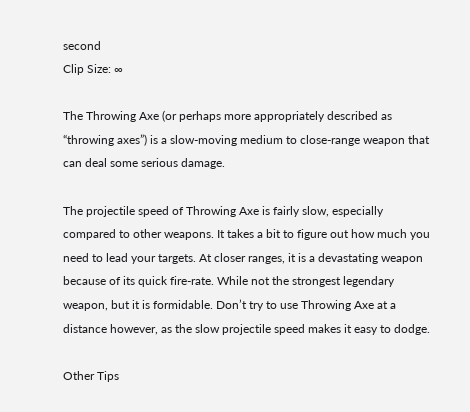second
Clip Size: ∞

The Throwing Axe (or perhaps more appropriately described as “throwing axes”) is a slow-moving medium to close-range weapon that can deal some serious damage.

The projectile speed of Throwing Axe is fairly slow, especially compared to other weapons. It takes a bit to figure out how much you need to lead your targets. At closer ranges, it is a devastating weapon because of its quick fire-rate. While not the strongest legendary weapon, but it is formidable. Don’t try to use Throwing Axe at a distance however, as the slow projectile speed makes it easy to dodge.

Other Tips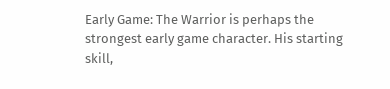Early Game: The Warrior is perhaps the strongest early game character. His starting skill,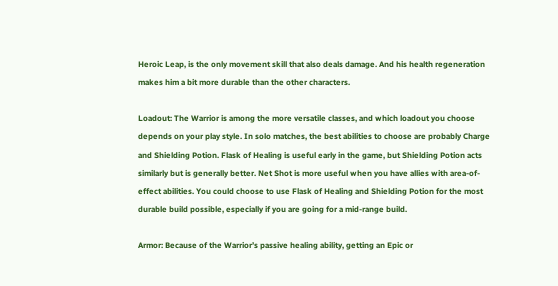Heroic Leap, is the only movement skill that also deals damage. And his health regeneration makes him a bit more durable than the other characters.

Loadout: The Warrior is among the more versatile classes, and which loadout you choose depends on your play style. In solo matches, the best abilities to choose are probably Charge and Shielding Potion. Flask of Healing is useful early in the game, but Shielding Potion acts similarly but is generally better. Net Shot is more useful when you have allies with area-of-effect abilities. You could choose to use Flask of Healing and Shielding Potion for the most durable build possible, especially if you are going for a mid-range build.

Armor: Because of the Warrior’s passive healing ability, getting an Epic or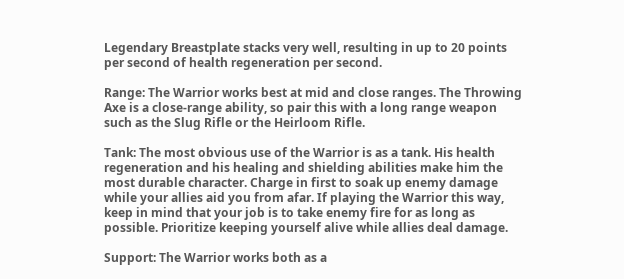Legendary Breastplate stacks very well, resulting in up to 20 points per second of health regeneration per second.

Range: The Warrior works best at mid and close ranges. The Throwing Axe is a close-range ability, so pair this with a long range weapon such as the Slug Rifle or the Heirloom Rifle.

Tank: The most obvious use of the Warrior is as a tank. His health regeneration and his healing and shielding abilities make him the most durable character. Charge in first to soak up enemy damage while your allies aid you from afar. If playing the Warrior this way, keep in mind that your job is to take enemy fire for as long as possible. Prioritize keeping yourself alive while allies deal damage.

Support: The Warrior works both as a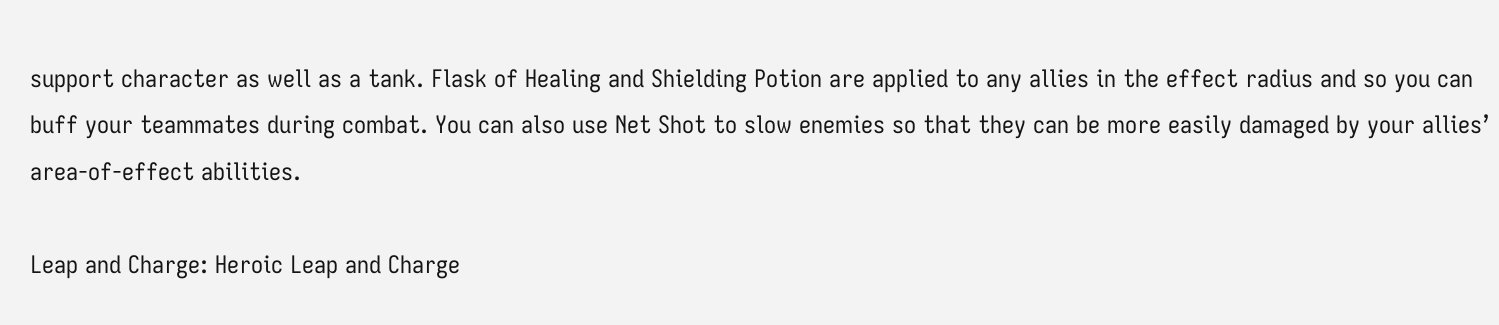support character as well as a tank. Flask of Healing and Shielding Potion are applied to any allies in the effect radius and so you can buff your teammates during combat. You can also use Net Shot to slow enemies so that they can be more easily damaged by your allies’ area-of-effect abilities.

Leap and Charge: Heroic Leap and Charge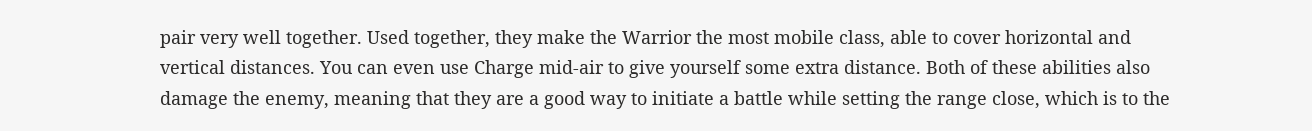pair very well together. Used together, they make the Warrior the most mobile class, able to cover horizontal and vertical distances. You can even use Charge mid-air to give yourself some extra distance. Both of these abilities also damage the enemy, meaning that they are a good way to initiate a battle while setting the range close, which is to the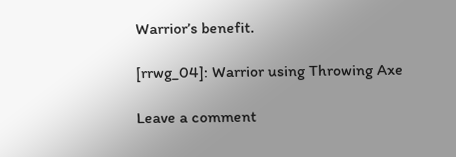Warrior’s benefit.

[rrwg_04]: Warrior using Throwing Axe

Leave a comment